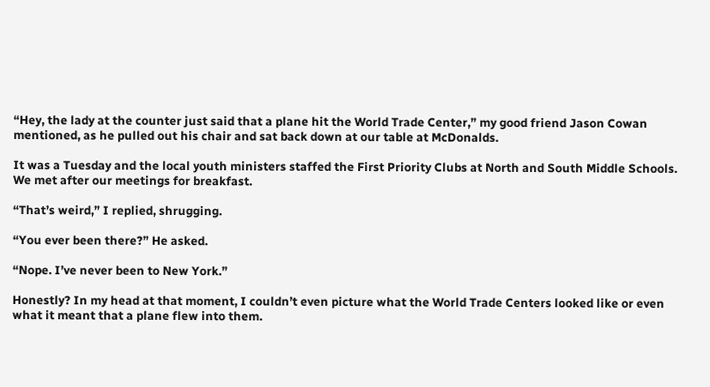“Hey, the lady at the counter just said that a plane hit the World Trade Center,” my good friend Jason Cowan mentioned, as he pulled out his chair and sat back down at our table at McDonalds.

It was a Tuesday and the local youth ministers staffed the First Priority Clubs at North and South Middle Schools. We met after our meetings for breakfast.

“That’s weird,” I replied, shrugging.

“You ever been there?” He asked.

“Nope. I’ve never been to New York.”

Honestly? In my head at that moment, I couldn’t even picture what the World Trade Centers looked like or even what it meant that a plane flew into them.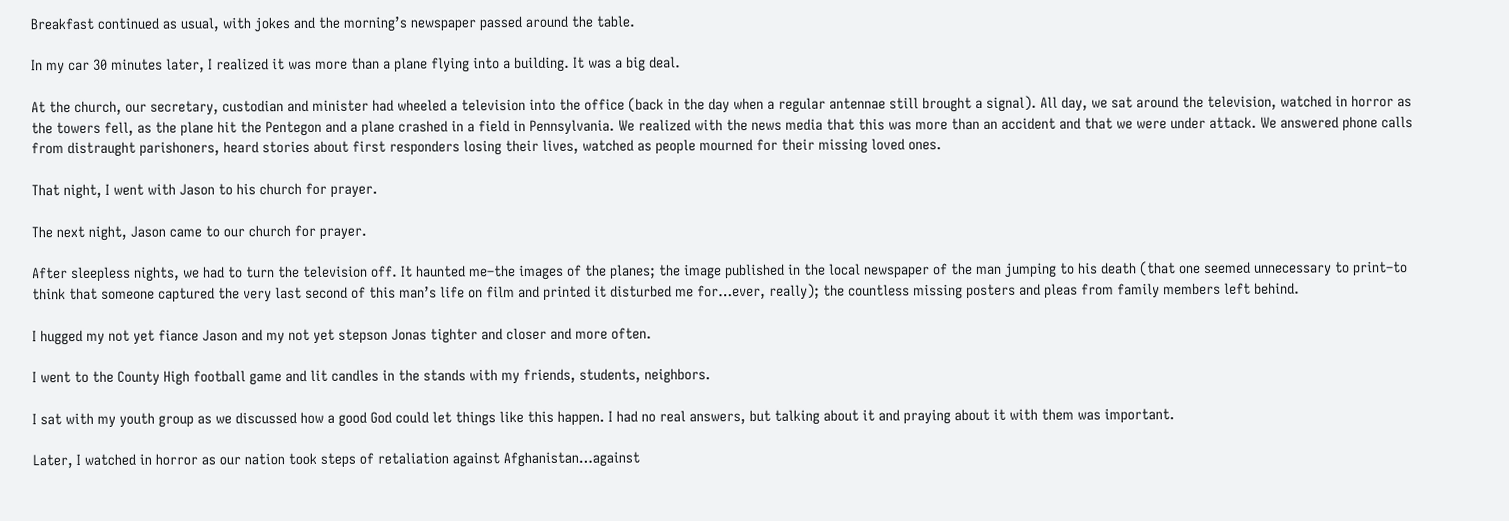Breakfast continued as usual, with jokes and the morning’s newspaper passed around the table.

In my car 30 minutes later, I realized it was more than a plane flying into a building. It was a big deal.

At the church, our secretary, custodian and minister had wheeled a television into the office (back in the day when a regular antennae still brought a signal). All day, we sat around the television, watched in horror as the towers fell, as the plane hit the Pentegon and a plane crashed in a field in Pennsylvania. We realized with the news media that this was more than an accident and that we were under attack. We answered phone calls from distraught parishoners, heard stories about first responders losing their lives, watched as people mourned for their missing loved ones.

That night, I went with Jason to his church for prayer.

The next night, Jason came to our church for prayer.

After sleepless nights, we had to turn the television off. It haunted me–the images of the planes; the image published in the local newspaper of the man jumping to his death (that one seemed unnecessary to print–to think that someone captured the very last second of this man’s life on film and printed it disturbed me for…ever, really); the countless missing posters and pleas from family members left behind.

I hugged my not yet fiance Jason and my not yet stepson Jonas tighter and closer and more often.

I went to the County High football game and lit candles in the stands with my friends, students, neighbors.

I sat with my youth group as we discussed how a good God could let things like this happen. I had no real answers, but talking about it and praying about it with them was important.

Later, I watched in horror as our nation took steps of retaliation against Afghanistan…against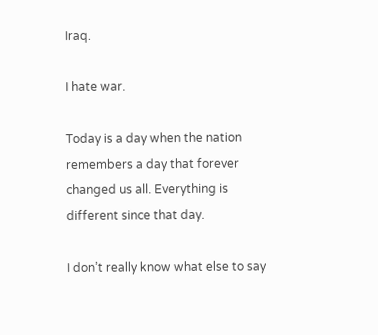Iraq.

I hate war.

Today is a day when the nation remembers a day that forever changed us all. Everything is different since that day.

I don’t really know what else to say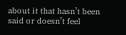about it that hasn’t been said or doesn’t feel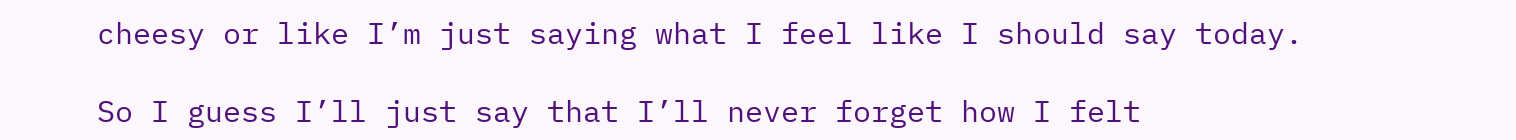cheesy or like I’m just saying what I feel like I should say today.

So I guess I’ll just say that I’ll never forget how I felt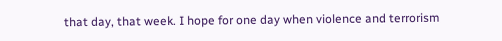that day, that week. I hope for one day when violence and terrorism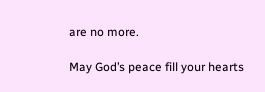are no more.

May God’s peace fill your hearts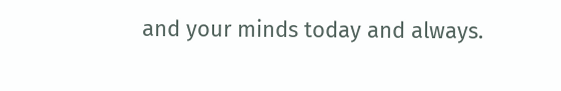and your minds today and always.